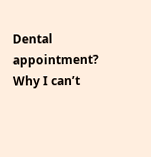Dental appointment? Why I can’t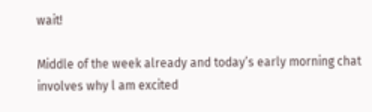wait!

Middle of the week already and today’s early morning chat involves why l am excited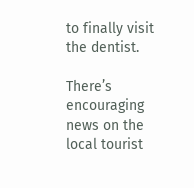to finally visit the dentist.

There’s encouraging news on the local tourist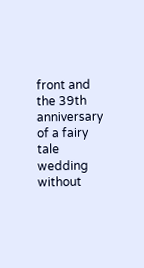front and the 39th anniversary of a fairy tale wedding without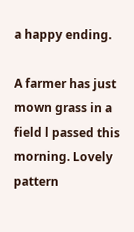a happy ending.

A farmer has just mown grass in a field l passed this morning. Lovely pattern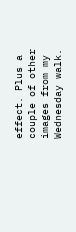effect. Plus a couple of other images from my Wednesday walk.